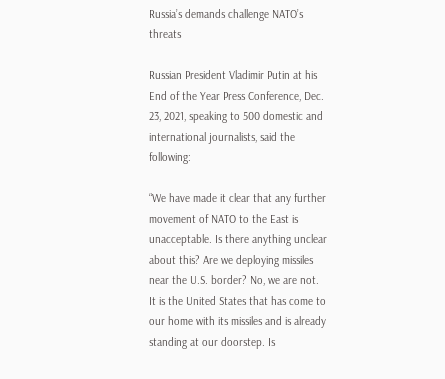Russia’s demands challenge NATO’s threats

Russian President Vladimir Putin at his End of the Year Press Conference, Dec. 23, 2021, speaking to 500 domestic and international journalists, said the following:

“We have made it clear that any further movement of NATO to the East is unacceptable. Is there anything unclear about this? Are we deploying missiles near the U.S. border? No, we are not. It is the United States that has come to our home with its missiles and is already standing at our doorstep. Is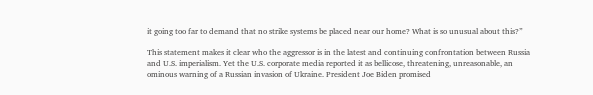it going too far to demand that no strike systems be placed near our home? What is so unusual about this?”

This statement makes it clear who the aggressor is in the latest and continuing confrontation between Russia and U.S. imperialism. Yet the U.S. corporate media reported it as bellicose, threatening, unreasonable, an ominous warning of a Russian invasion of Ukraine. President Joe Biden promised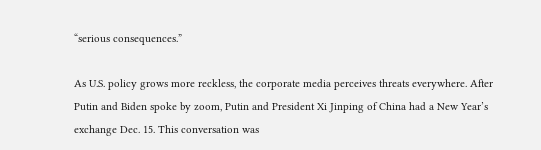“serious consequences.”

As U.S. policy grows more reckless, the corporate media perceives threats everywhere. After Putin and Biden spoke by zoom, Putin and President Xi Jinping of China had a New Year’s exchange Dec. 15. This conversation was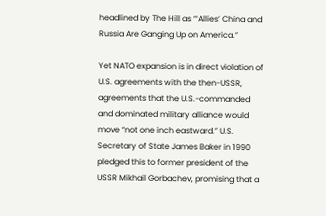headlined by The Hill as “‘Allies’ China and Russia Are Ganging Up on America.”

Yet NATO expansion is in direct violation of U.S. agreements with the then-USSR, agreements that the U.S.-commanded and dominated military alliance would move “not one inch eastward.” U.S. Secretary of State James Baker in 1990 pledged this to former president of the USSR Mikhail Gorbachev, promising that a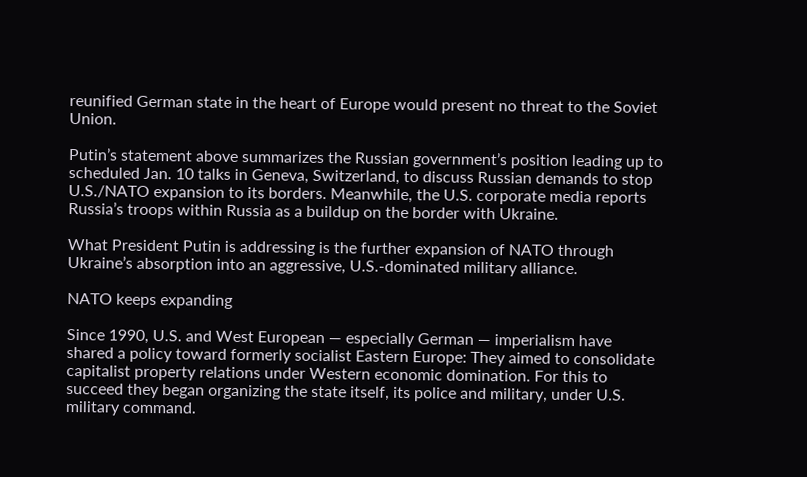reunified German state in the heart of Europe would present no threat to the Soviet Union.

Putin’s statement above summarizes the Russian government’s position leading up to scheduled Jan. 10 talks in Geneva, Switzerland, to discuss Russian demands to stop U.S./NATO expansion to its borders. Meanwhile, the U.S. corporate media reports Russia’s troops within Russia as a buildup on the border with Ukraine.

What President Putin is addressing is the further expansion of NATO through Ukraine’s absorption into an aggressive, U.S.-dominated military alliance.

NATO keeps expanding

Since 1990, U.S. and West European — especially German — imperialism have shared a policy toward formerly socialist Eastern Europe: They aimed to consolidate capitalist property relations under Western economic domination. For this to succeed they began organizing the state itself, its police and military, under U.S. military command.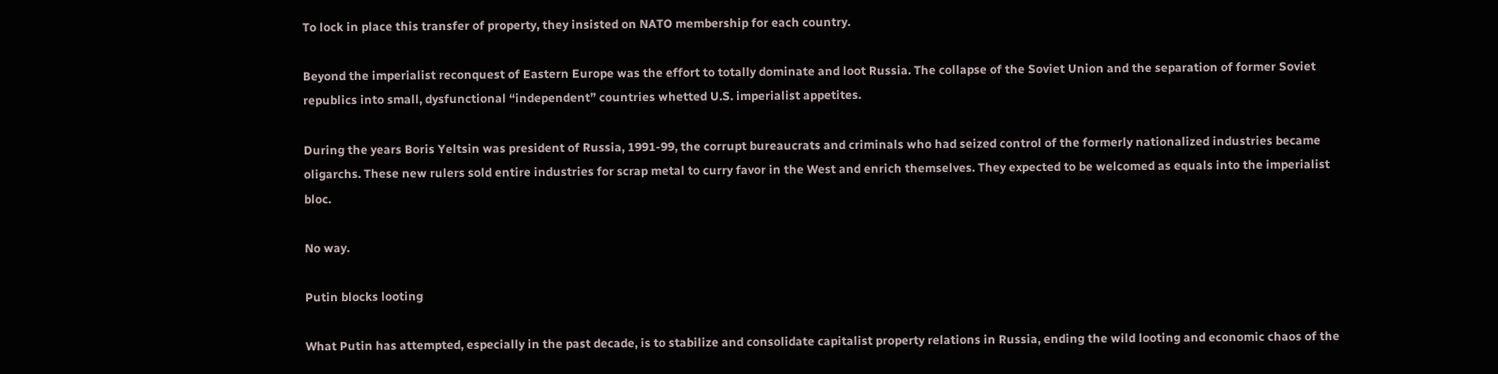To lock in place this transfer of property, they insisted on NATO membership for each country.

Beyond the imperialist reconquest of Eastern Europe was the effort to totally dominate and loot Russia. The collapse of the Soviet Union and the separation of former Soviet republics into small, dysfunctional “independent” countries whetted U.S. imperialist appetites.

During the years Boris Yeltsin was president of Russia, 1991-99, the corrupt bureaucrats and criminals who had seized control of the formerly nationalized industries became oligarchs. These new rulers sold entire industries for scrap metal to curry favor in the West and enrich themselves. They expected to be welcomed as equals into the imperialist bloc.

No way.

Putin blocks looting

What Putin has attempted, especially in the past decade, is to stabilize and consolidate capitalist property relations in Russia, ending the wild looting and economic chaos of the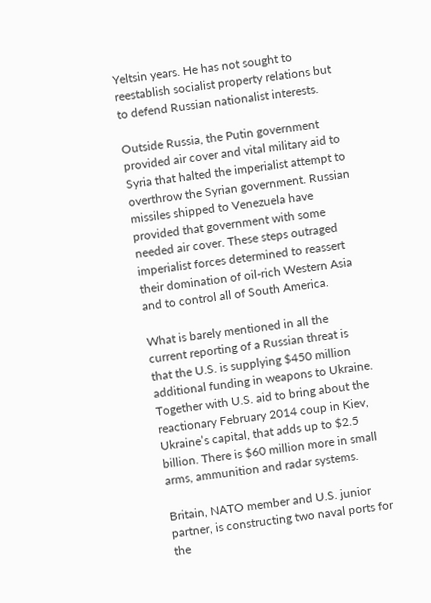Yeltsin years. He has not sought to reestablish socialist property relations but to defend Russian nationalist interests.

Outside Russia, the Putin government provided air cover and vital military aid to Syria that halted the imperialist attempt to overthrow the Syrian government. Russian missiles shipped to Venezuela have provided that government with some needed air cover. These steps outraged imperialist forces determined to reassert their domination of oil-rich Western Asia and to control all of South America.

What is barely mentioned in all the current reporting of a Russian threat is that the U.S. is supplying $450 million additional funding in weapons to Ukraine. Together with U.S. aid to bring about the reactionary February 2014 coup in Kiev, Ukraine’s capital, that adds up to $2.5 billion. There is $60 million more in small arms, ammunition and radar systems.

Britain, NATO member and U.S. junior partner, is constructing two naval ports for the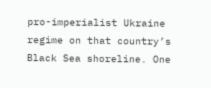pro-imperialist Ukraine regime on that country’s Black Sea shoreline. One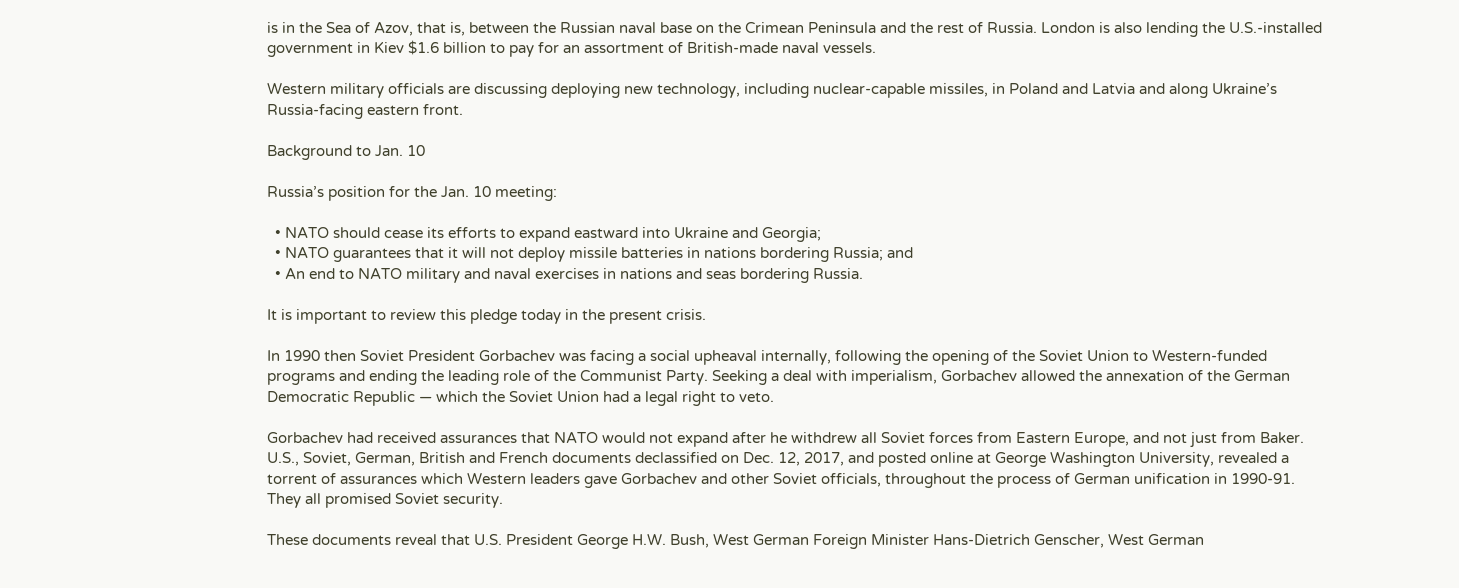is in the Sea of Azov, that is, between the Russian naval base on the Crimean Peninsula and the rest of Russia. London is also lending the U.S.-installed government in Kiev $1.6 billion to pay for an assortment of British-made naval vessels.

Western military officials are discussing deploying new technology, including nuclear-capable missiles, in Poland and Latvia and along Ukraine’s Russia-facing eastern front.

Background to Jan. 10

Russia’s position for the Jan. 10 meeting:

  • NATO should cease its efforts to expand eastward into Ukraine and Georgia;
  • NATO guarantees that it will not deploy missile batteries in nations bordering Russia; and
  • An end to NATO military and naval exercises in nations and seas bordering Russia.

It is important to review this pledge today in the present crisis.

In 1990 then Soviet President Gorbachev was facing a social upheaval internally, following the opening of the Soviet Union to Western-funded programs and ending the leading role of the Communist Party. Seeking a deal with imperialism, Gorbachev allowed the annexation of the German Democratic Republic — which the Soviet Union had a legal right to veto.

Gorbachev had received assurances that NATO would not expand after he withdrew all Soviet forces from Eastern Europe, and not just from Baker. U.S., Soviet, German, British and French documents declassified on Dec. 12, 2017, and posted online at George Washington University, revealed a torrent of assurances which Western leaders gave Gorbachev and other Soviet officials, throughout the process of German unification in 1990-91. They all promised Soviet security.

These documents reveal that U.S. President George H.W. Bush, West German Foreign Minister Hans-Dietrich Genscher, West German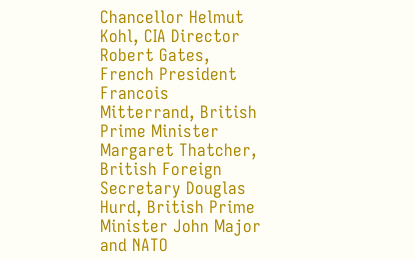Chancellor Helmut Kohl, CIA Director Robert Gates, French President Francois Mitterrand, British Prime Minister Margaret Thatcher, British Foreign Secretary Douglas Hurd, British Prime Minister John Major and NATO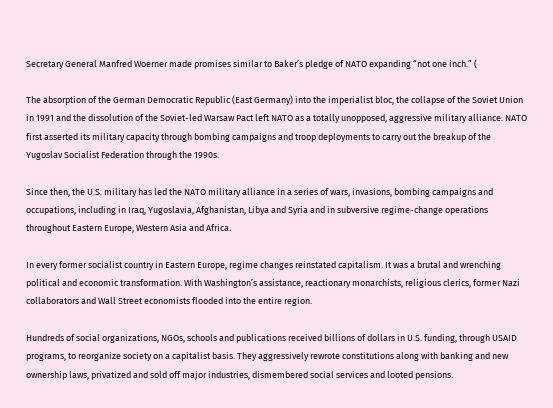Secretary General Manfred Woerner made promises similar to Baker’s pledge of NATO expanding “not one inch.” (

The absorption of the German Democratic Republic (East Germany) into the imperialist bloc, the collapse of the Soviet Union in 1991 and the dissolution of the Soviet-led Warsaw Pact left NATO as a totally unopposed, aggressive military alliance. NATO first asserted its military capacity through bombing campaigns and troop deployments to carry out the breakup of the Yugoslav Socialist Federation through the 1990s.

Since then, the U.S. military has led the NATO military alliance in a series of wars, invasions, bombing campaigns and occupations, including in Iraq, Yugoslavia, Afghanistan, Libya and Syria and in subversive regime-change operations throughout Eastern Europe, Western Asia and Africa.

In every former socialist country in Eastern Europe, regime changes reinstated capitalism. It was a brutal and wrenching political and economic transformation. With Washington’s assistance, reactionary monarchists, religious clerics, former Nazi collaborators and Wall Street economists flooded into the entire region.

Hundreds of social organizations, NGOs, schools and publications received billions of dollars in U.S. funding, through USAID programs, to reorganize society on a capitalist basis. They aggressively rewrote constitutions along with banking and new ownership laws, privatized and sold off major industries, dismembered social services and looted pensions.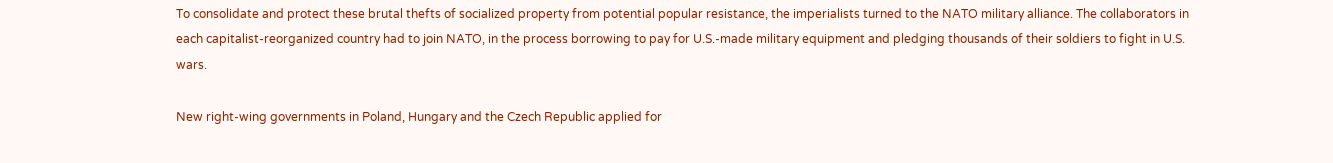To consolidate and protect these brutal thefts of socialized property from potential popular resistance, the imperialists turned to the NATO military alliance. The collaborators in each capitalist-reorganized country had to join NATO, in the process borrowing to pay for U.S.-made military equipment and pledging thousands of their soldiers to fight in U.S. wars.

New right-wing governments in Poland, Hungary and the Czech Republic applied for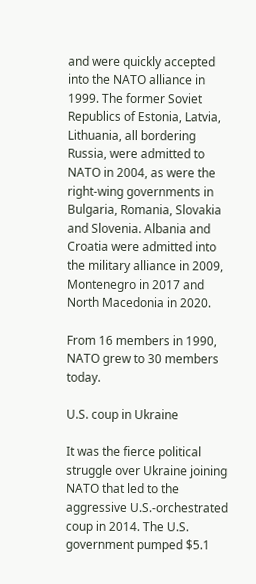and were quickly accepted into the NATO alliance in 1999. The former Soviet Republics of Estonia, Latvia, Lithuania, all bordering Russia, were admitted to NATO in 2004, as were the right-wing governments in Bulgaria, Romania, Slovakia and Slovenia. Albania and Croatia were admitted into the military alliance in 2009, Montenegro in 2017 and North Macedonia in 2020.

From 16 members in 1990, NATO grew to 30 members today.

U.S. coup in Ukraine

It was the fierce political struggle over Ukraine joining NATO that led to the aggressive U.S.-orchestrated coup in 2014. The U.S. government pumped $5.1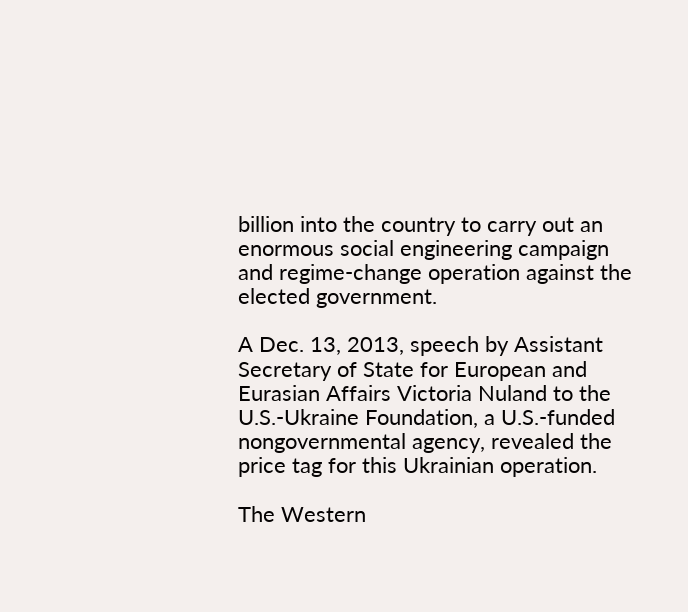billion into the country to carry out an enormous social engineering campaign and regime-change operation against the elected government.

A Dec. 13, 2013, speech by Assistant Secretary of State for European and Eurasian Affairs Victoria Nuland to the U.S.-Ukraine Foundation, a U.S.-funded nongovernmental agency, revealed the price tag for this Ukrainian operation.

The Western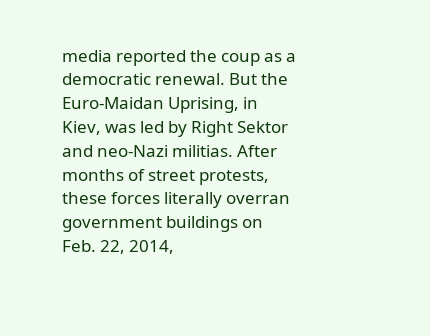media reported the coup as a democratic renewal. But the Euro-Maidan Uprising, in Kiev, was led by Right Sektor and neo-Nazi militias. After months of street protests, these forces literally overran government buildings on Feb. 22, 2014,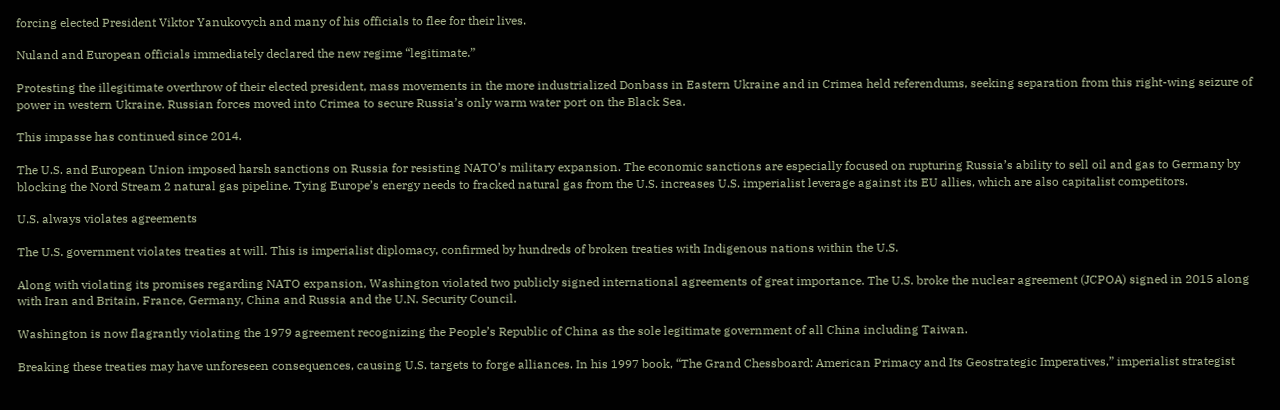forcing elected President Viktor Yanukovych and many of his officials to flee for their lives.

Nuland and European officials immediately declared the new regime “legitimate.”

Protesting the illegitimate overthrow of their elected president, mass movements in the more industrialized Donbass in Eastern Ukraine and in Crimea held referendums, seeking separation from this right-wing seizure of power in western Ukraine. Russian forces moved into Crimea to secure Russia’s only warm water port on the Black Sea.

This impasse has continued since 2014.

The U.S. and European Union imposed harsh sanctions on Russia for resisting NATO’s military expansion. The economic sanctions are especially focused on rupturing Russia’s ability to sell oil and gas to Germany by blocking the Nord Stream 2 natural gas pipeline. Tying Europe’s energy needs to fracked natural gas from the U.S. increases U.S. imperialist leverage against its EU allies, which are also capitalist competitors.

U.S. always violates agreements

The U.S. government violates treaties at will. This is imperialist diplomacy, confirmed by hundreds of broken treaties with Indigenous nations within the U.S.

Along with violating its promises regarding NATO expansion, Washington violated two publicly signed international agreements of great importance. The U.S. broke the nuclear agreement (JCPOA) signed in 2015 along with Iran and Britain, France, Germany, China and Russia and the U.N. Security Council.

Washington is now flagrantly violating the 1979 agreement recognizing the People’s Republic of China as the sole legitimate government of all China including Taiwan.

Breaking these treaties may have unforeseen consequences, causing U.S. targets to forge alliances. In his 1997 book, “The Grand Chessboard: American Primacy and Its Geostrategic Imperatives,” imperialist strategist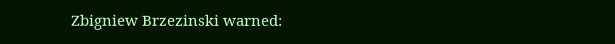Zbigniew Brzezinski warned: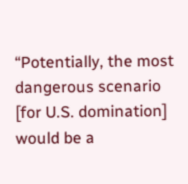“Potentially, the most dangerous scenario [for U.S. domination] would be a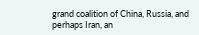grand coalition of China, Russia, and perhaps Iran, an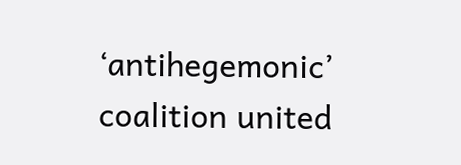‘antihegemonic’ coalition united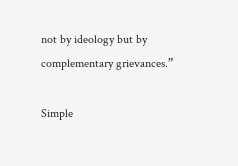not by ideology but by complementary grievances.”

Simple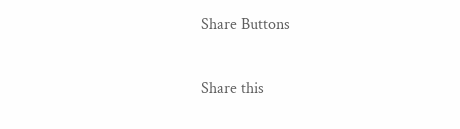Share Buttons

Share this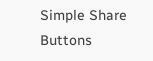Simple Share Buttons